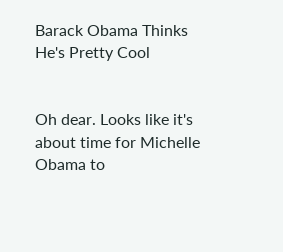Barack Obama Thinks He's Pretty Cool


Oh dear. Looks like it's about time for Michelle Obama to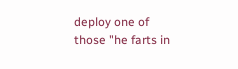deploy one of those "he farts in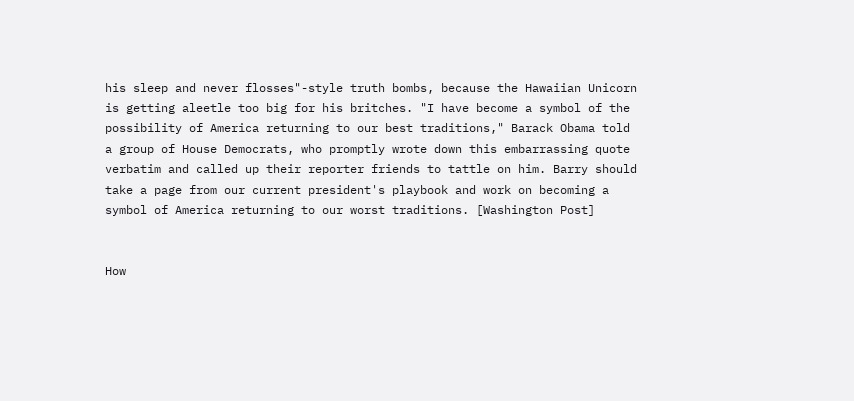his sleep and never flosses"-style truth bombs, because the Hawaiian Unicorn is getting aleetle too big for his britches. "I have become a symbol of the possibility of America returning to our best traditions," Barack Obama told a group of House Democrats, who promptly wrote down this embarrassing quote verbatim and called up their reporter friends to tattle on him. Barry should take a page from our current president's playbook and work on becoming a symbol of America returning to our worst traditions. [Washington Post]


How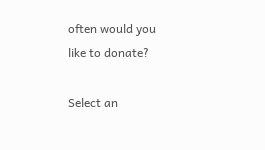often would you like to donate?

Select an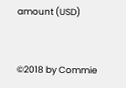amount (USD)


©2018 by Commie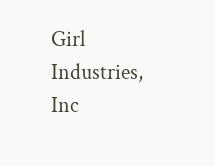Girl Industries, Inc